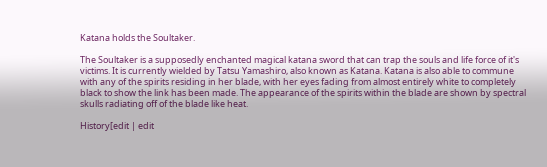Katana holds the Soultaker.

The Soultaker is a supposedly enchanted magical katana sword that can trap the souls and life force of it's victims. It is currently wielded by Tatsu Yamashiro, also known as Katana. Katana is also able to commune with any of the spirits residing in her blade, with her eyes fading from almost entirely white to completely black to show the link has been made. The appearance of the spirits within the blade are shown by spectral skulls radiating off of the blade like heat.

History[edit | edit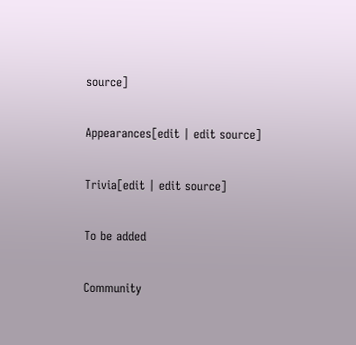source]

Appearances[edit | edit source]

Trivia[edit | edit source]

To be added

Community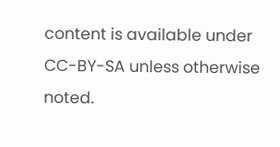content is available under CC-BY-SA unless otherwise noted.